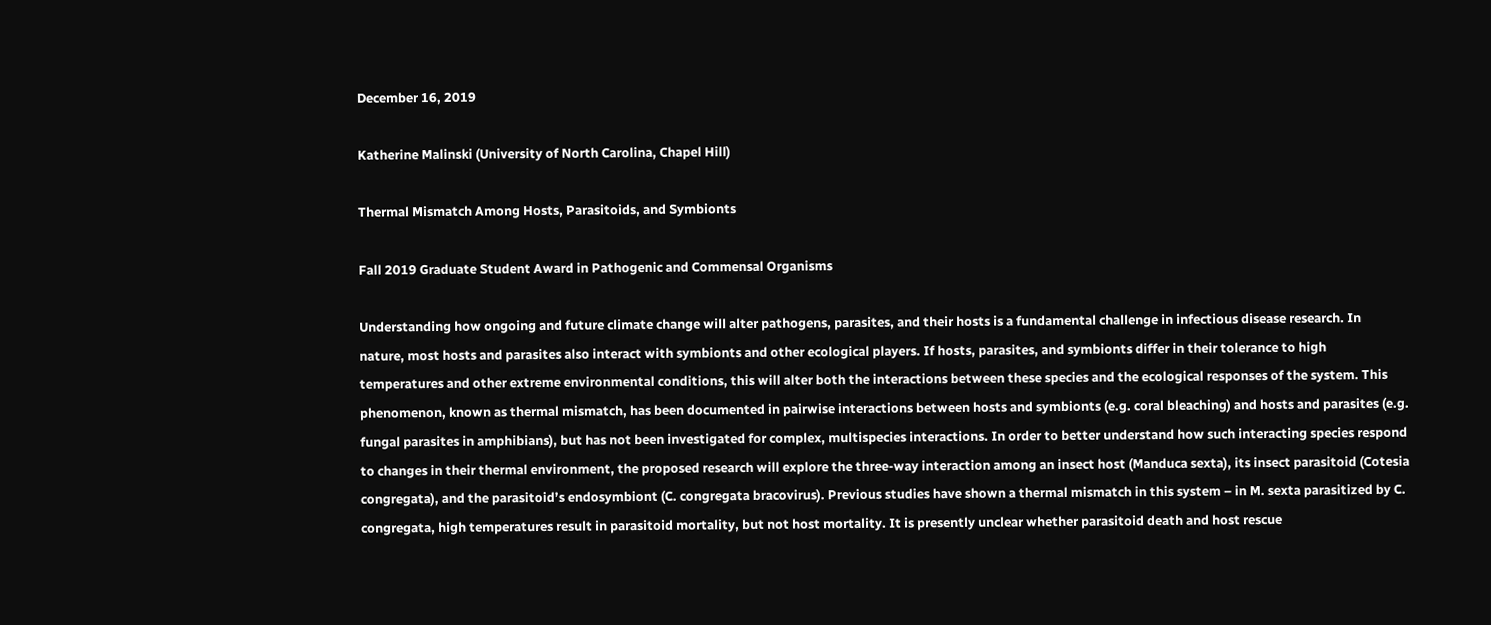December 16, 2019

Katherine Malinski (University of North Carolina, Chapel Hill)

Thermal Mismatch Among Hosts, Parasitoids, and Symbionts

Fall 2019 Graduate Student Award in Pathogenic and Commensal Organisms

Understanding how ongoing and future climate change will alter pathogens, parasites, and their hosts is a fundamental challenge in infectious disease research. In nature, most hosts and parasites also interact with symbionts and other ecological players. If hosts, parasites, and symbionts differ in their tolerance to high temperatures and other extreme environmental conditions, this will alter both the interactions between these species and the ecological responses of the system. This phenomenon, known as thermal mismatch, has been documented in pairwise interactions between hosts and symbionts (e.g. coral bleaching) and hosts and parasites (e.g. fungal parasites in amphibians), but has not been investigated for complex, multispecies interactions. In order to better understand how such interacting species respond to changes in their thermal environment, the proposed research will explore the three-way interaction among an insect host (Manduca sexta), its insect parasitoid (Cotesia congregata), and the parasitoid’s endosymbiont (C. congregata bracovirus). Previous studies have shown a thermal mismatch in this system – in M. sexta parasitized by C. congregata, high temperatures result in parasitoid mortality, but not host mortality. It is presently unclear whether parasitoid death and host rescue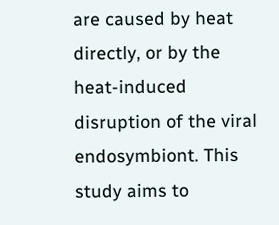are caused by heat directly, or by the heat-induced disruption of the viral endosymbiont. This study aims to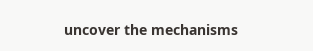uncover the mechanisms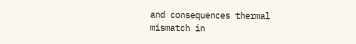and consequences thermal mismatch in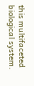this multifaceted biological system.